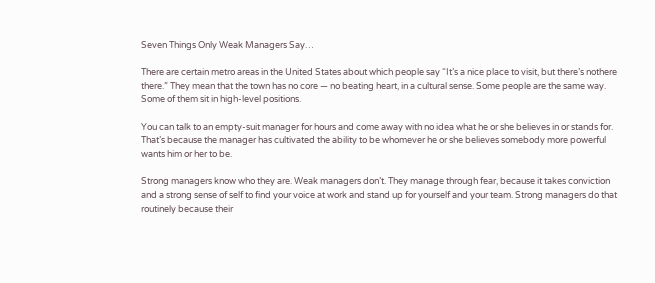Seven Things Only Weak Managers Say…

There are certain metro areas in the United States about which people say “It’s a nice place to visit, but there’s nothere there.” They mean that the town has no core — no beating heart, in a cultural sense. Some people are the same way. Some of them sit in high-level positions.

You can talk to an empty-suit manager for hours and come away with no idea what he or she believes in or stands for. That’s because the manager has cultivated the ability to be whomever he or she believes somebody more powerful wants him or her to be.

Strong managers know who they are. Weak managers don’t. They manage through fear, because it takes conviction and a strong sense of self to find your voice at work and stand up for yourself and your team. Strong managers do that routinely because their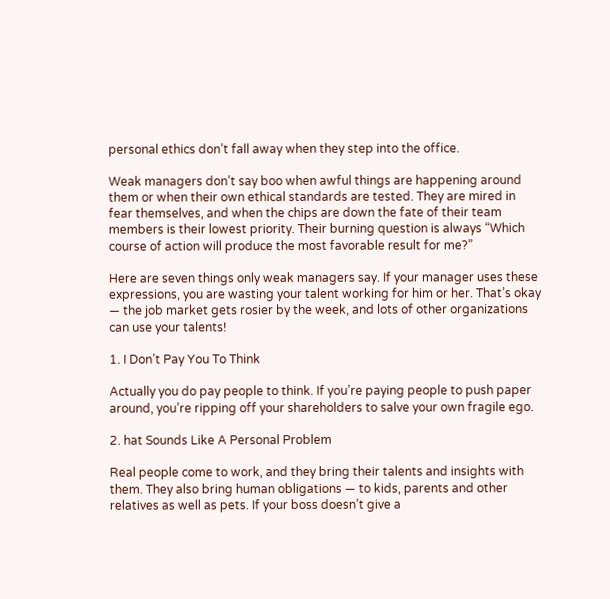personal ethics don’t fall away when they step into the office.

Weak managers don’t say boo when awful things are happening around them or when their own ethical standards are tested. They are mired in fear themselves, and when the chips are down the fate of their team members is their lowest priority. Their burning question is always “Which course of action will produce the most favorable result for me?”

Here are seven things only weak managers say. If your manager uses these expressions, you are wasting your talent working for him or her. That’s okay — the job market gets rosier by the week, and lots of other organizations can use your talents!

1. I Don’t Pay You To Think

Actually you do pay people to think. If you’re paying people to push paper around, you’re ripping off your shareholders to salve your own fragile ego.

2. hat Sounds Like A Personal Problem

Real people come to work, and they bring their talents and insights with them. They also bring human obligations — to kids, parents and other relatives as well as pets. If your boss doesn’t give a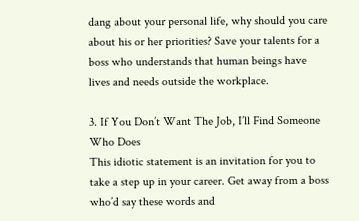dang about your personal life, why should you care about his or her priorities? Save your talents for a boss who understands that human beings have lives and needs outside the workplace.

3. If You Don’t Want The Job, I’ll Find Someone Who Does
This idiotic statement is an invitation for you to take a step up in your career. Get away from a boss who’d say these words and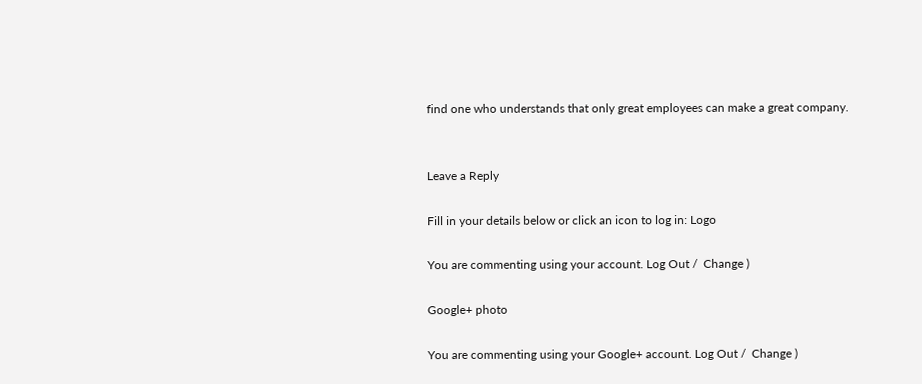find one who understands that only great employees can make a great company.


Leave a Reply

Fill in your details below or click an icon to log in: Logo

You are commenting using your account. Log Out /  Change )

Google+ photo

You are commenting using your Google+ account. Log Out /  Change )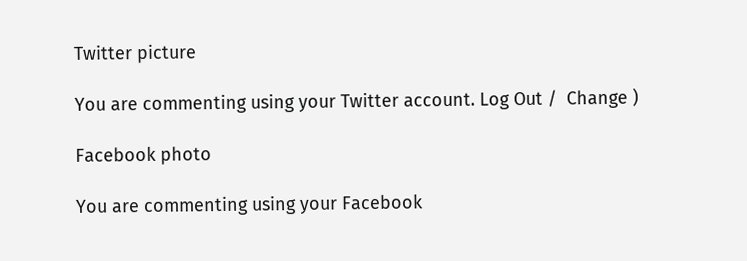Twitter picture

You are commenting using your Twitter account. Log Out /  Change )

Facebook photo

You are commenting using your Facebook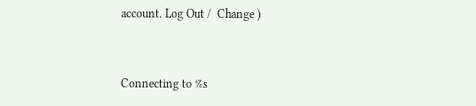account. Log Out /  Change )


Connecting to %s